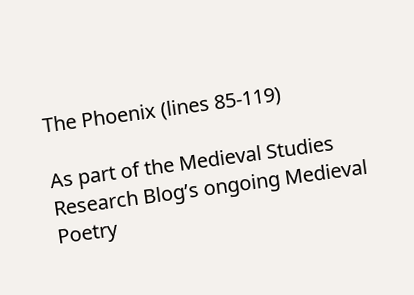The Phoenix (lines 85-119)

As part of the Medieval Studies Research Blog’s ongoing Medieval Poetry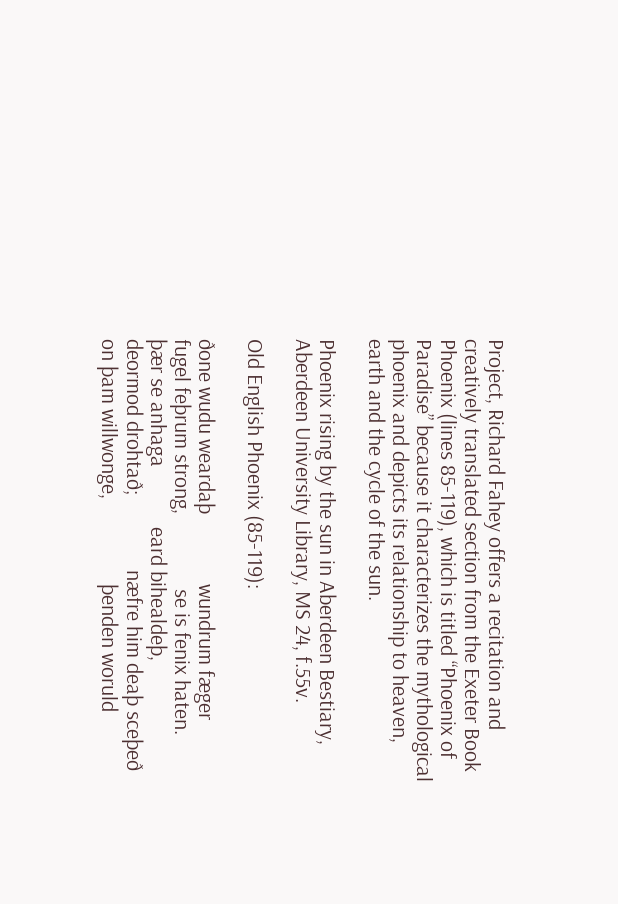Project, Richard Fahey offers a recitation and creatively translated section from the Exeter Book Phoenix (lines 85-119), which is titled “Phoenix of Paradise” because it characterizes the mythological phoenix and depicts its relationship to heaven, earth and the cycle of the sun.

Phoenix rising by the sun in Aberdeen Bestiary, Aberdeen University Library, MS 24, f.55v.

Old English Phoenix (85-119):

ðone wudu weardaþ              wundrum fæger
fugel feþrum strong,               se is fenix haten.
þær se anhaga            eard bihealdeþ,
deormod drohtað;               næfre him deaþ sceþeð
on þam willwonge,                 þenden woruld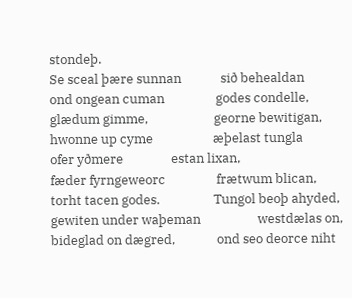stondeþ.
Se sceal þære sunnan             sið behealdan
ond ongean cuman                 godes condelle,
glædum gimme,                      georne bewitigan,
hwonne up cyme                    æþelast tungla
ofer yðmere                estan lixan,
fæder fyrngeweorc                 frætwum blican,
torht tacen godes.                  Tungol beoþ ahyded,
gewiten under waþeman                   westdælas on,
bideglad on dægred,              ond seo deorce niht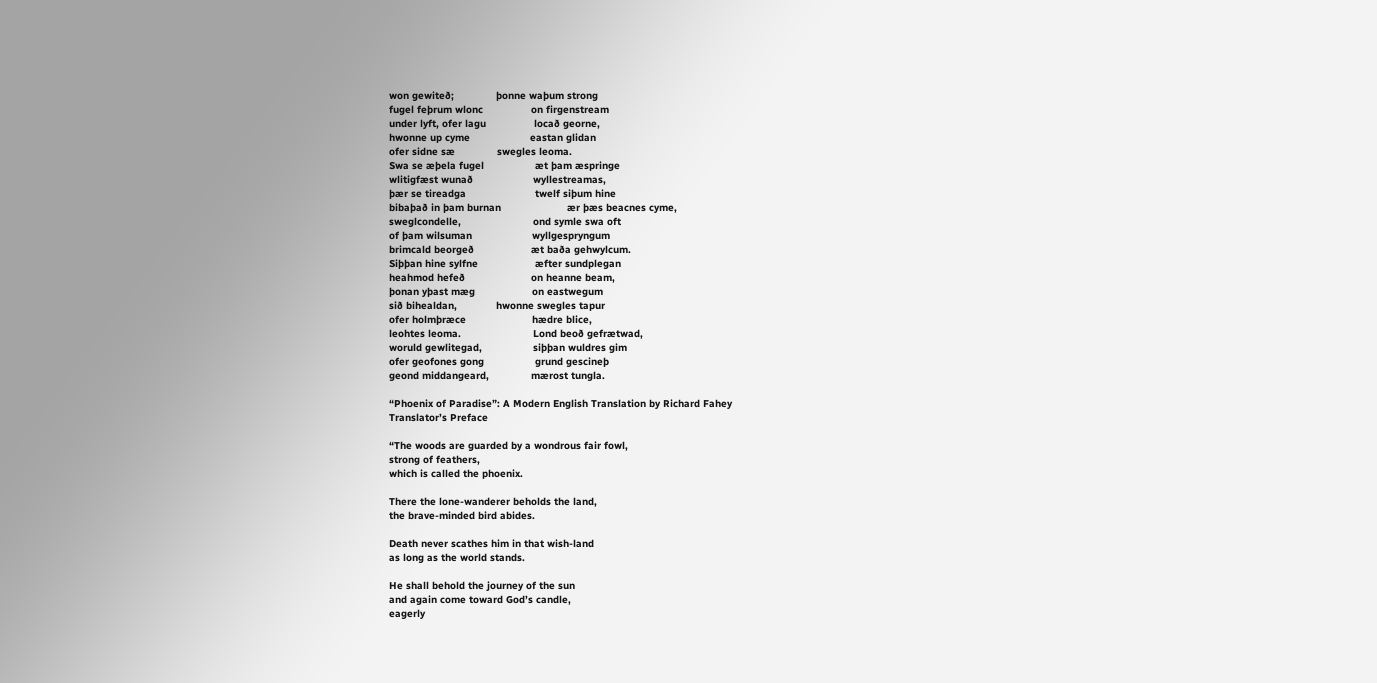won gewiteð;              þonne waþum strong
fugel feþrum wlonc                on firgenstream
under lyft, ofer lagu                locað georne,
hwonne up cyme                    eastan glidan
ofer sidne sæ              swegles leoma.
Swa se æþela fugel                 æt þam æspringe
wlitigfæst wunað                    wyllestreamas,
þær se tireadga                       twelf siþum hine
bibaþað in þam burnan                      ær þæs beacnes cyme,
sweglcondelle,                        ond symle swa oft
of þam wilsuman                    wyllgespryngum
brimcald beorgeð                   æt baða gehwylcum.
Siþþan hine sylfne                   æfter sundplegan
heahmod hefeð                      on heanne beam,
þonan yþast mæg                   on eastwegum
sið bihealdan,             hwonne swegles tapur
ofer holmþræce                      hædre blice,
leohtes leoma.                        Lond beoð gefrætwad,
woruld gewlitegad,                 siþþan wuldres gim
ofer geofones gong                 grund gescineþ
geond middangeard,              mærost tungla.

“Phoenix of Paradise”: A Modern English Translation by Richard Fahey
Translator’s Preface

“The woods are guarded by a wondrous fair fowl,
strong of feathers,
which is called the phoenix.

There the lone-wanderer beholds the land,
the brave-minded bird abides.

Death never scathes him in that wish-land
as long as the world stands.

He shall behold the journey of the sun
and again come toward God’s candle,
eagerly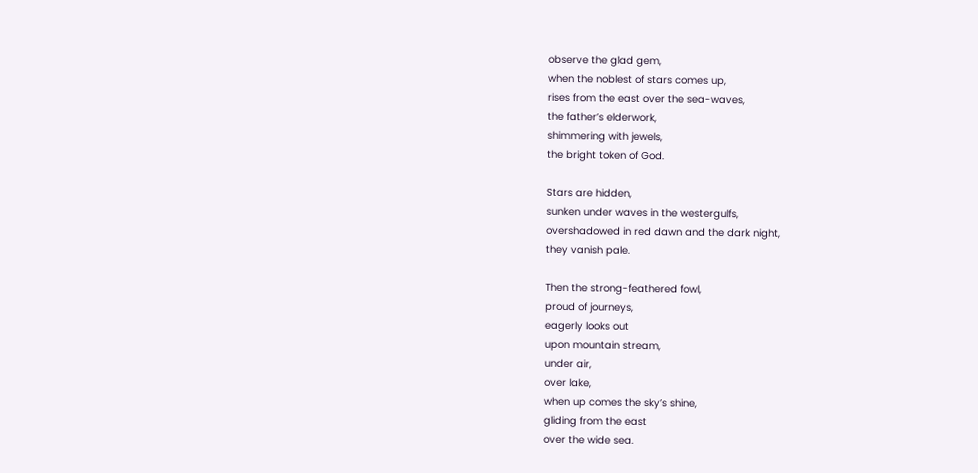observe the glad gem,
when the noblest of stars comes up,
rises from the east over the sea-waves,
the father’s elderwork,
shimmering with jewels,
the bright token of God.

Stars are hidden,
sunken under waves in the westergulfs,
overshadowed in red dawn and the dark night,
they vanish pale.

Then the strong-feathered fowl,
proud of journeys,
eagerly looks out
upon mountain stream,
under air,
over lake,
when up comes the sky’s shine,
gliding from the east
over the wide sea.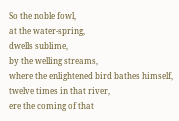So the noble fowl,
at the water-spring,
dwells sublime,
by the welling streams,
where the enlightened bird bathes himself,
twelve times in that river,
ere the coming of that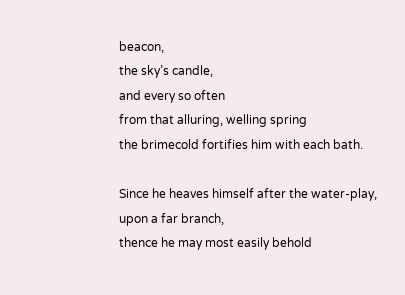beacon,
the sky’s candle,
and every so often
from that alluring, welling spring
the brimecold fortifies him with each bath.

Since he heaves himself after the water-play,
upon a far branch,
thence he may most easily behold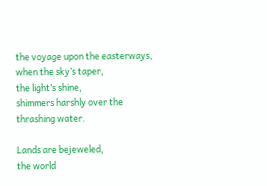the voyage upon the easterways,
when the sky’s taper,
the light’s shine,
shimmers harshly over the thrashing water.

Lands are bejeweled,
the world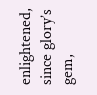enlightened,
since glory’s gem,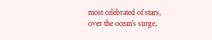most celebrated of stars,
over the ocean’s surge,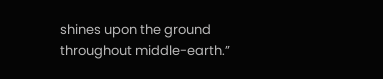shines upon the ground
throughout middle-earth.”